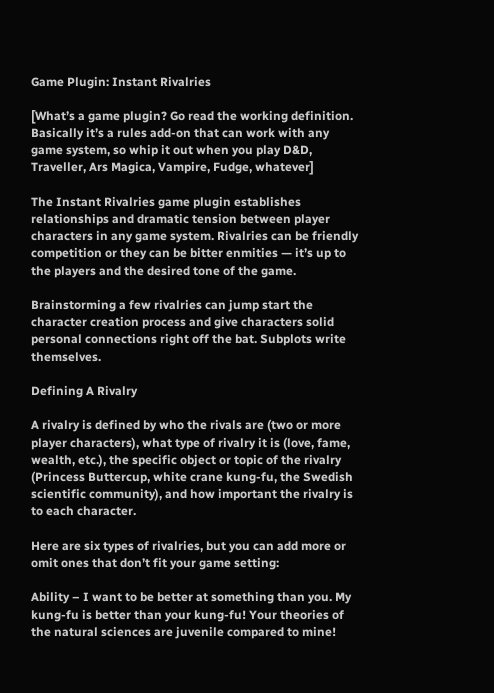Game Plugin: Instant Rivalries

[What’s a game plugin? Go read the working definition. Basically it’s a rules add-on that can work with any game system, so whip it out when you play D&D, Traveller, Ars Magica, Vampire, Fudge, whatever]

The Instant Rivalries game plugin establishes relationships and dramatic tension between player characters in any game system. Rivalries can be friendly competition or they can be bitter enmities — it’s up to the players and the desired tone of the game.

Brainstorming a few rivalries can jump start the character creation process and give characters solid personal connections right off the bat. Subplots write themselves.

Defining A Rivalry

A rivalry is defined by who the rivals are (two or more player characters), what type of rivalry it is (love, fame, wealth, etc.), the specific object or topic of the rivalry (Princess Buttercup, white crane kung-fu, the Swedish scientific community), and how important the rivalry is to each character.

Here are six types of rivalries, but you can add more or omit ones that don’t fit your game setting:

Ability – I want to be better at something than you. My kung-fu is better than your kung-fu! Your theories of the natural sciences are juvenile compared to mine!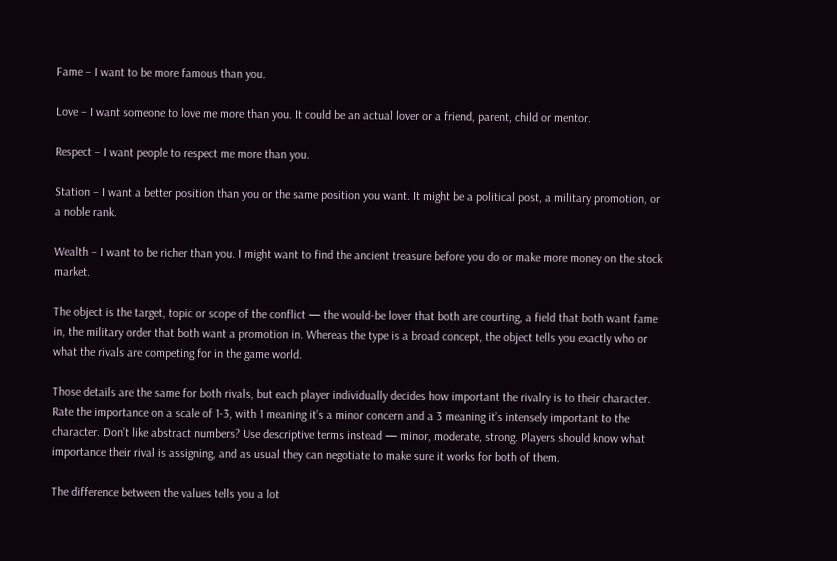Fame – I want to be more famous than you.

Love – I want someone to love me more than you. It could be an actual lover or a friend, parent, child or mentor.

Respect – I want people to respect me more than you.

Station – I want a better position than you or the same position you want. It might be a political post, a military promotion, or a noble rank.

Wealth – I want to be richer than you. I might want to find the ancient treasure before you do or make more money on the stock market.

The object is the target, topic or scope of the conflict — the would-be lover that both are courting, a field that both want fame in, the military order that both want a promotion in. Whereas the type is a broad concept, the object tells you exactly who or what the rivals are competing for in the game world.

Those details are the same for both rivals, but each player individually decides how important the rivalry is to their character. Rate the importance on a scale of 1-3, with 1 meaning it’s a minor concern and a 3 meaning it’s intensely important to the character. Don’t like abstract numbers? Use descriptive terms instead — minor, moderate, strong. Players should know what importance their rival is assigning, and as usual they can negotiate to make sure it works for both of them.

The difference between the values tells you a lot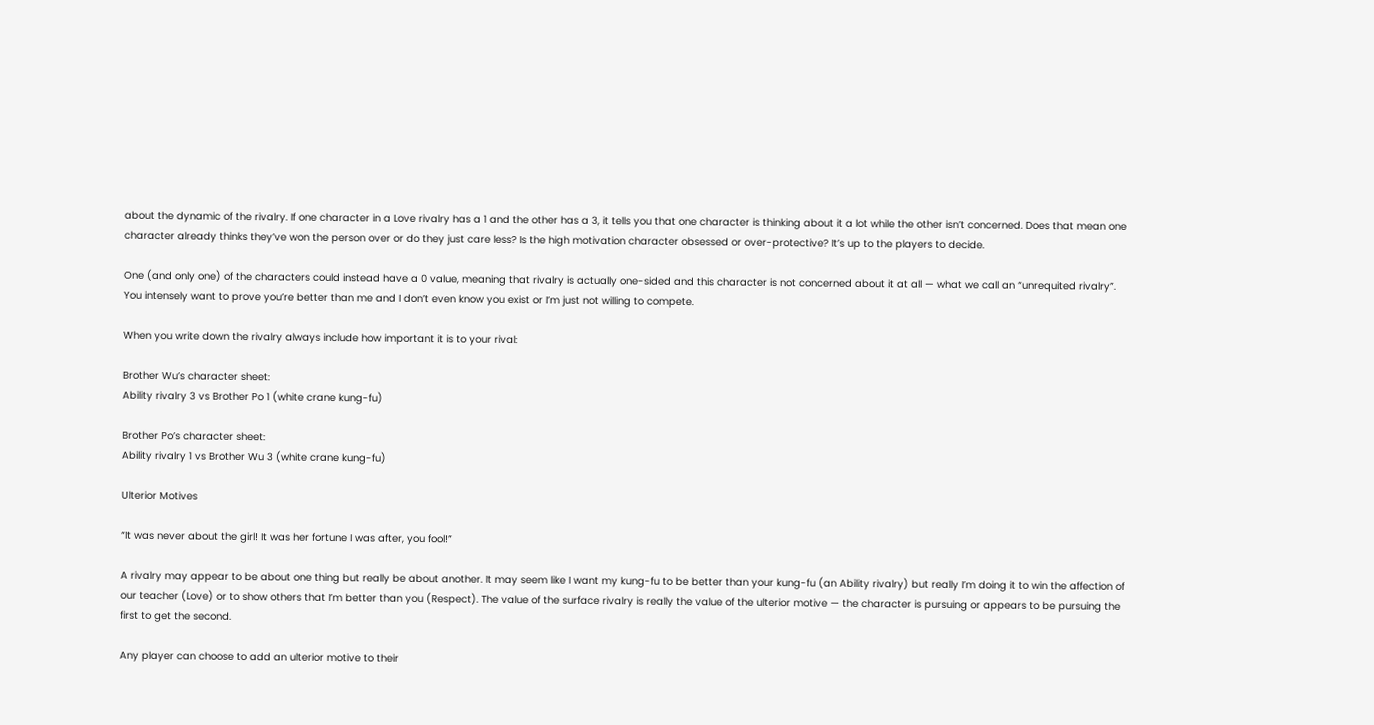about the dynamic of the rivalry. If one character in a Love rivalry has a 1 and the other has a 3, it tells you that one character is thinking about it a lot while the other isn’t concerned. Does that mean one character already thinks they’ve won the person over or do they just care less? Is the high motivation character obsessed or over-protective? It’s up to the players to decide.

One (and only one) of the characters could instead have a 0 value, meaning that rivalry is actually one-sided and this character is not concerned about it at all — what we call an “unrequited rivalry”. You intensely want to prove you’re better than me and I don’t even know you exist or I’m just not willing to compete.

When you write down the rivalry always include how important it is to your rival:

Brother Wu’s character sheet:
Ability rivalry 3 vs Brother Po 1 (white crane kung-fu)

Brother Po’s character sheet:
Ability rivalry 1 vs Brother Wu 3 (white crane kung-fu)

Ulterior Motives

“It was never about the girl! It was her fortune I was after, you fool!”

A rivalry may appear to be about one thing but really be about another. It may seem like I want my kung-fu to be better than your kung-fu (an Ability rivalry) but really I’m doing it to win the affection of our teacher (Love) or to show others that I’m better than you (Respect). The value of the surface rivalry is really the value of the ulterior motive — the character is pursuing or appears to be pursuing the first to get the second.

Any player can choose to add an ulterior motive to their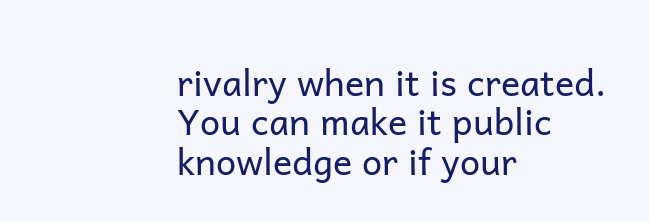rivalry when it is created. You can make it public knowledge or if your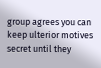group agrees you can keep ulterior motives secret until they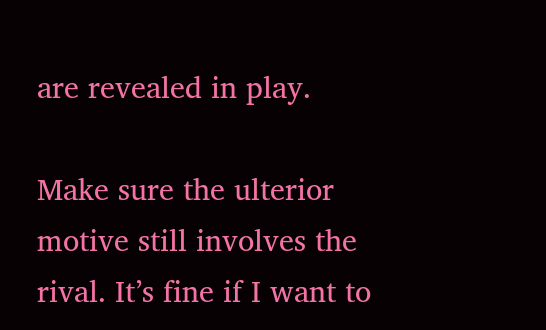are revealed in play.

Make sure the ulterior motive still involves the rival. It’s fine if I want to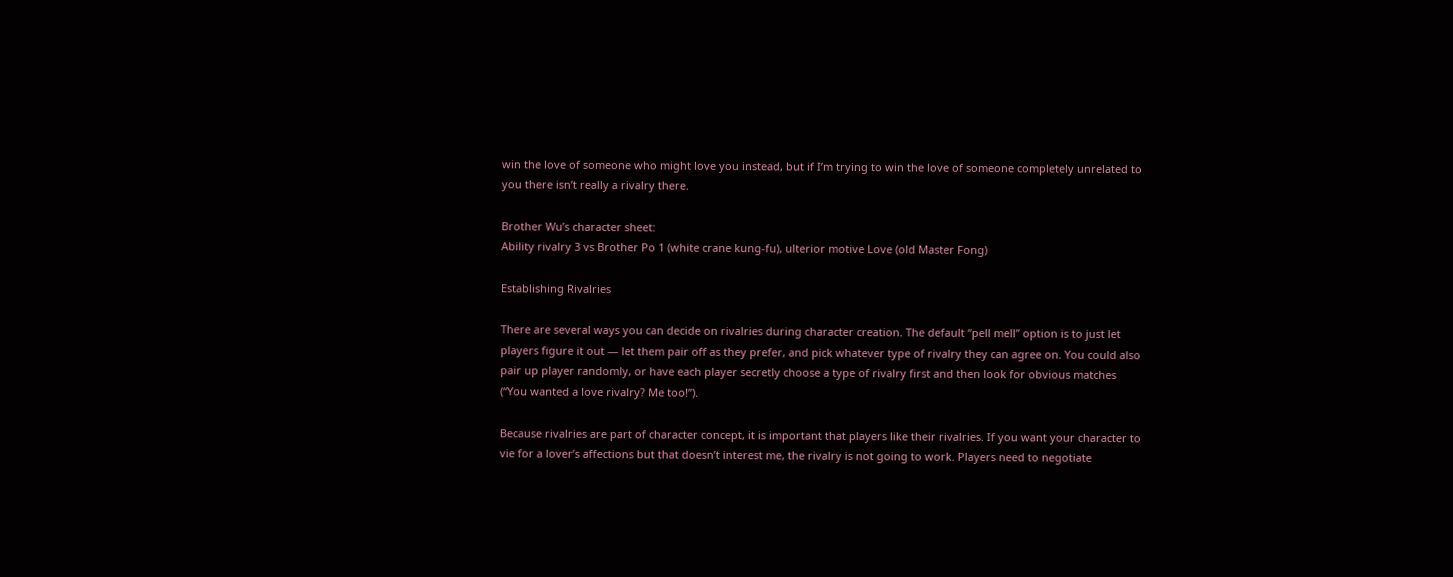win the love of someone who might love you instead, but if I’m trying to win the love of someone completely unrelated to you there isn’t really a rivalry there.

Brother Wu’s character sheet:
Ability rivalry 3 vs Brother Po 1 (white crane kung-fu), ulterior motive Love (old Master Fong)

Establishing Rivalries

There are several ways you can decide on rivalries during character creation. The default “pell mell” option is to just let players figure it out — let them pair off as they prefer, and pick whatever type of rivalry they can agree on. You could also pair up player randomly, or have each player secretly choose a type of rivalry first and then look for obvious matches (“You wanted a love rivalry? Me too!”).

Because rivalries are part of character concept, it is important that players like their rivalries. If you want your character to vie for a lover’s affections but that doesn’t interest me, the rivalry is not going to work. Players need to negotiate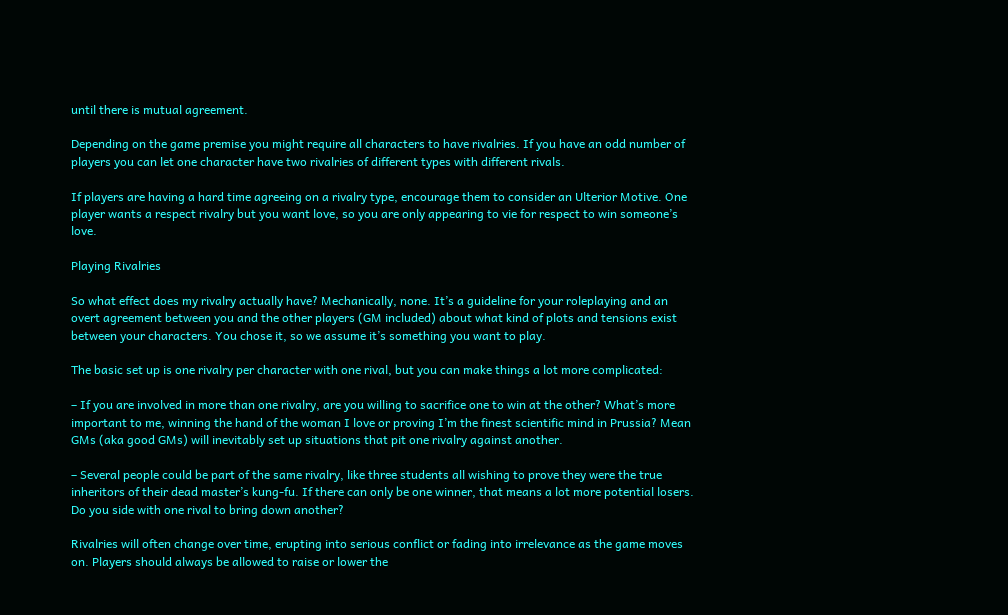until there is mutual agreement.

Depending on the game premise you might require all characters to have rivalries. If you have an odd number of players you can let one character have two rivalries of different types with different rivals.

If players are having a hard time agreeing on a rivalry type, encourage them to consider an Ulterior Motive. One player wants a respect rivalry but you want love, so you are only appearing to vie for respect to win someone’s love.

Playing Rivalries

So what effect does my rivalry actually have? Mechanically, none. It’s a guideline for your roleplaying and an overt agreement between you and the other players (GM included) about what kind of plots and tensions exist between your characters. You chose it, so we assume it’s something you want to play.

The basic set up is one rivalry per character with one rival, but you can make things a lot more complicated:

– If you are involved in more than one rivalry, are you willing to sacrifice one to win at the other? What’s more important to me, winning the hand of the woman I love or proving I’m the finest scientific mind in Prussia? Mean GMs (aka good GMs) will inevitably set up situations that pit one rivalry against another.

– Several people could be part of the same rivalry, like three students all wishing to prove they were the true inheritors of their dead master’s kung-fu. If there can only be one winner, that means a lot more potential losers. Do you side with one rival to bring down another?

Rivalries will often change over time, erupting into serious conflict or fading into irrelevance as the game moves on. Players should always be allowed to raise or lower the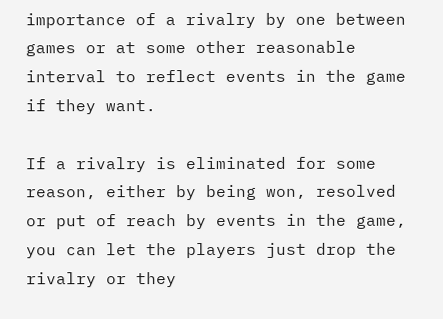importance of a rivalry by one between games or at some other reasonable interval to reflect events in the game if they want.

If a rivalry is eliminated for some reason, either by being won, resolved or put of reach by events in the game, you can let the players just drop the rivalry or they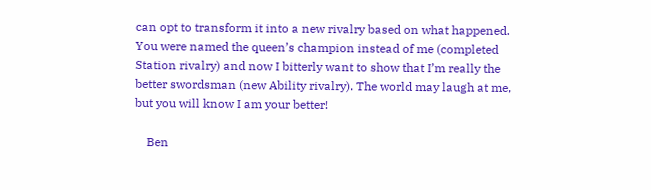can opt to transform it into a new rivalry based on what happened. You were named the queen’s champion instead of me (completed Station rivalry) and now I bitterly want to show that I’m really the better swordsman (new Ability rivalry). The world may laugh at me, but you will know I am your better!

    Ben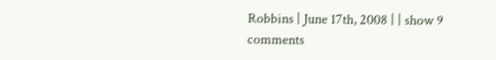Robbins | June 17th, 2008 | | show 9 comments